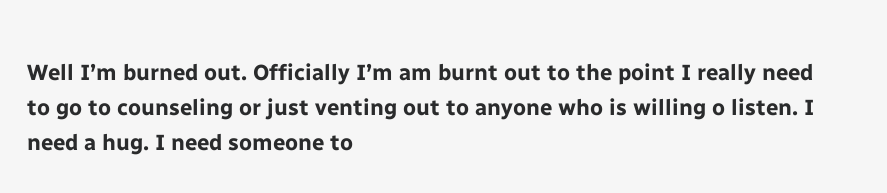Well I’m burned out. Officially I’m am burnt out to the point I really need to go to counseling or just venting out to anyone who is willing o listen. I need a hug. I need someone to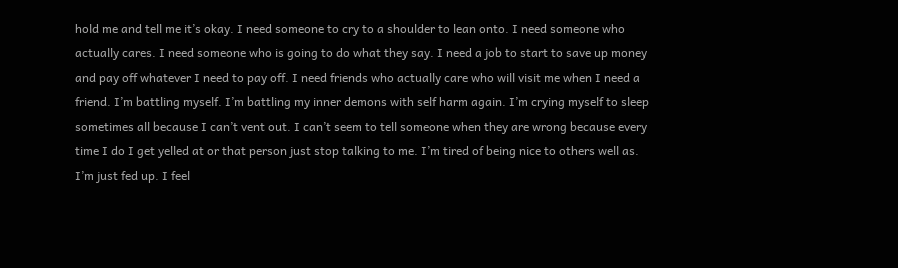hold me and tell me it’s okay. I need someone to cry to a shoulder to lean onto. I need someone who actually cares. I need someone who is going to do what they say. I need a job to start to save up money and pay off whatever I need to pay off. I need friends who actually care who will visit me when I need a friend. I’m battling myself. I’m battling my inner demons with self harm again. I’m crying myself to sleep sometimes all because I can’t vent out. I can’t seem to tell someone when they are wrong because every time I do I get yelled at or that person just stop talking to me. I’m tired of being nice to others well as. I’m just fed up. I feel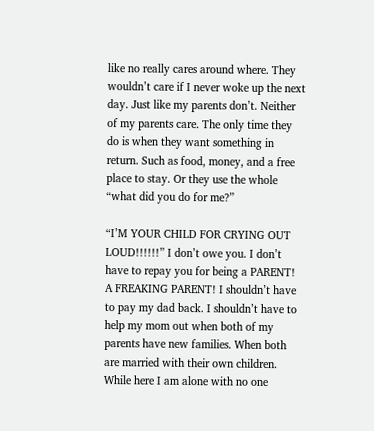like no really cares around where. They wouldn’t care if I never woke up the next day. Just like my parents don’t. Neither of my parents care. The only time they do is when they want something in return. Such as food, money, and a free place to stay. Or they use the whole “what did you do for me?”

“I’M YOUR CHILD FOR CRYING OUT LOUD!!!!!!” I don’t owe you. I don’t have to repay you for being a PARENT! A FREAKING PARENT! I shouldn’t have to pay my dad back. I shouldn’t have to help my mom out when both of my parents have new families. When both are married with their own children. While here I am alone with no one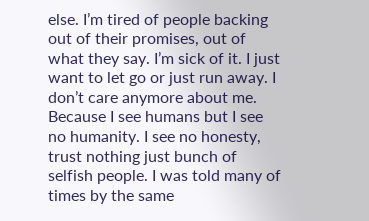else. I’m tired of people backing out of their promises, out of what they say. I’m sick of it. I just want to let go or just run away. I don’t care anymore about me. Because I see humans but I see no humanity. I see no honesty, trust nothing just bunch of selfish people. I was told many of times by the same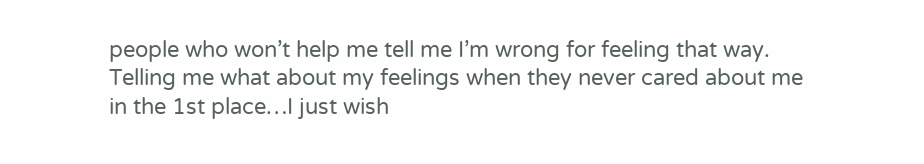people who won’t help me tell me I’m wrong for feeling that way. Telling me what about my feelings when they never cared about me in the 1st place…I just wish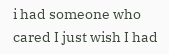i had someone who cared I just wish I had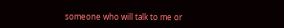someone who will talk to me or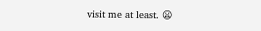visit me at least. 😦